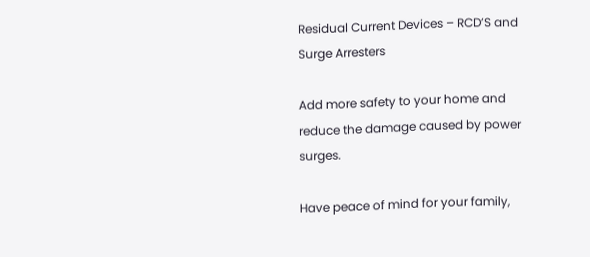Residual Current Devices – RCD’S and Surge Arresters

Add more safety to your home and reduce the damage caused by power surges.

Have peace of mind for your family,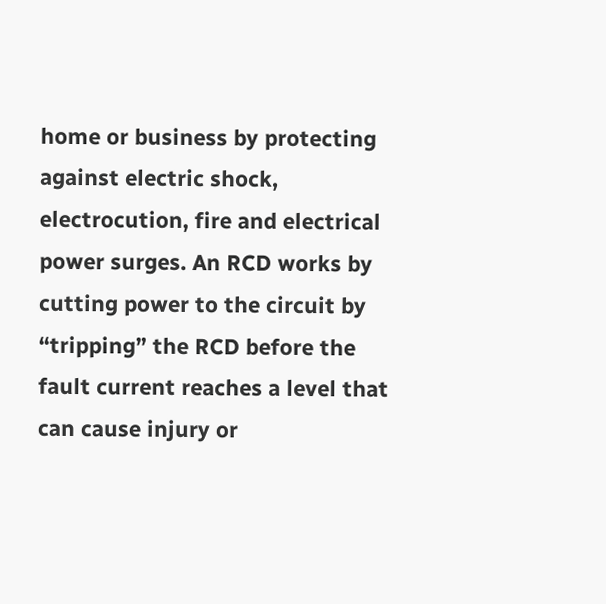home or business by protecting against electric shock, electrocution, fire and electrical power surges. An RCD works by cutting power to the circuit by “tripping” the RCD before the fault current reaches a level that can cause injury or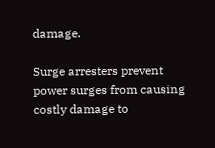damage.

Surge arresters prevent power surges from causing costly damage to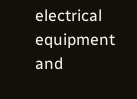electrical equipment and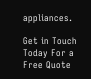appliances.

Get in Touch Today For a Free Quote